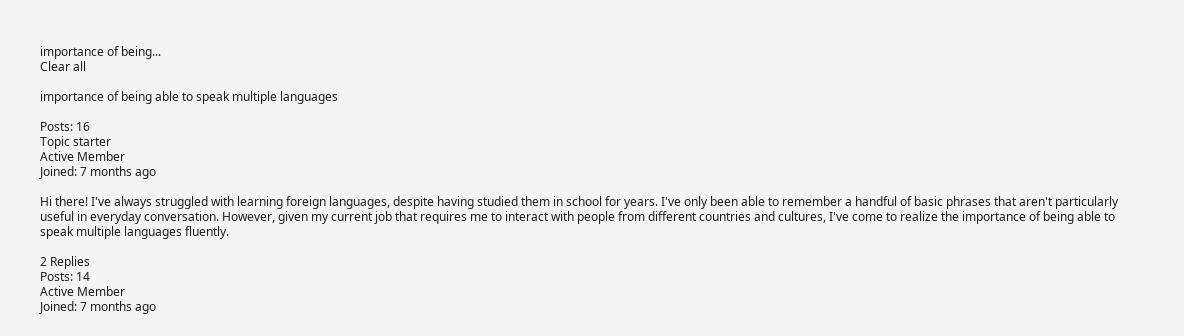importance of being...
Clear all

importance of being able to speak multiple languages

Posts: 16
Topic starter
Active Member
Joined: 7 months ago

Hi there! I've always struggled with learning foreign languages, despite having studied them in school for years. I've only been able to remember a handful of basic phrases that aren't particularly useful in everyday conversation. However, given my current job that requires me to interact with people from different countries and cultures, I've come to realize the importance of being able to speak multiple languages fluently.

2 Replies
Posts: 14
Active Member
Joined: 7 months ago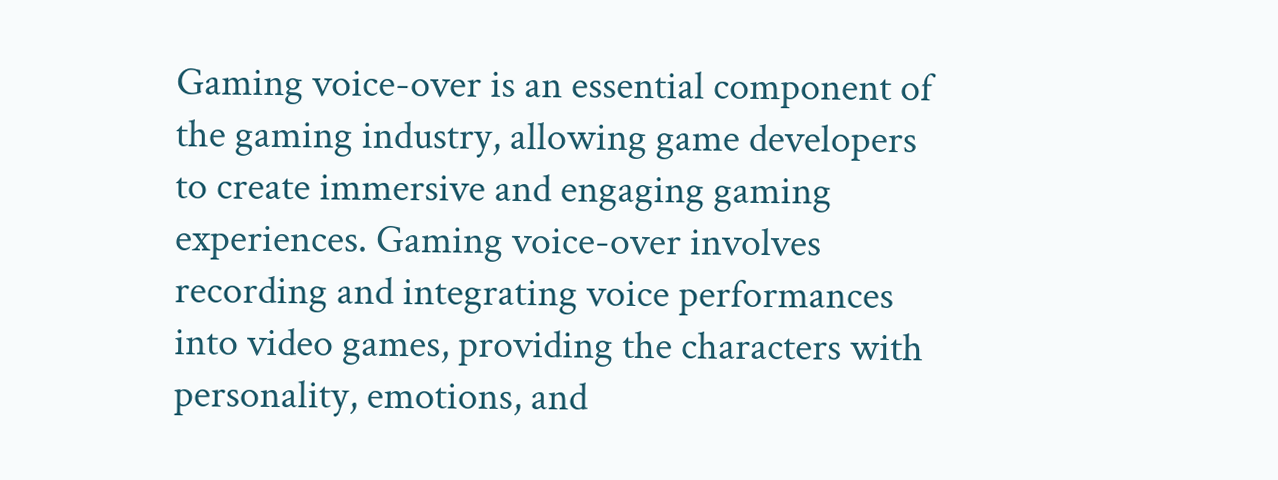Gaming voice-over is an essential component of the gaming industry, allowing game developers to create immersive and engaging gaming experiences. Gaming voice-over involves recording and integrating voice performances into video games, providing the characters with personality, emotions, and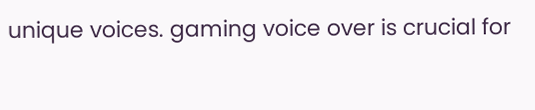unique voices. gaming voice over is crucial for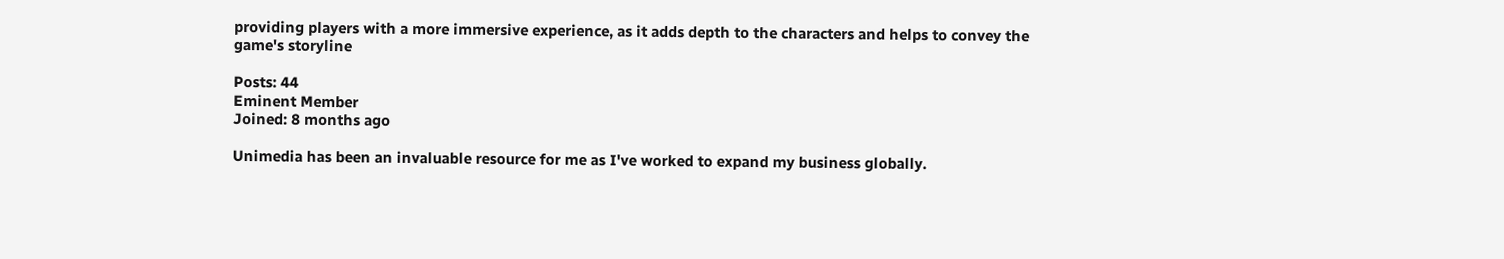providing players with a more immersive experience, as it adds depth to the characters and helps to convey the game's storyline

Posts: 44
Eminent Member
Joined: 8 months ago

Unimedia has been an invaluable resource for me as I've worked to expand my business globally.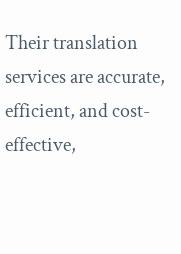Their translation services are accurate, efficient, and cost-effective,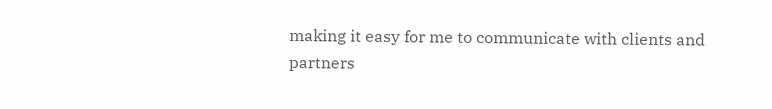making it easy for me to communicate with clients and partners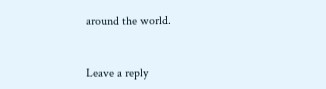around the world.


Leave a reply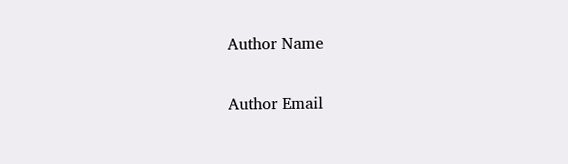Author Name

Author Email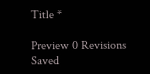Title *

Preview 0 Revisions Saved